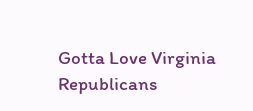Gotta Love Virginia Republicans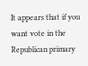It appears that if you want vote in the Republican primary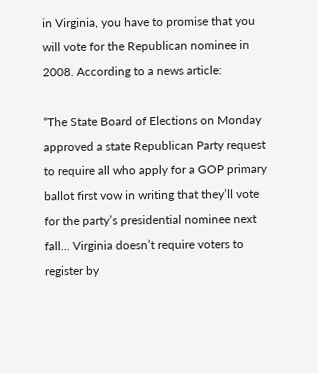in Virginia, you have to promise that you will vote for the Republican nominee in 2008. According to a news article:

“The State Board of Elections on Monday approved a state Republican Party request to require all who apply for a GOP primary ballot first vow in writing that they’ll vote for the party’s presidential nominee next fall… Virginia doesn’t require voters to register by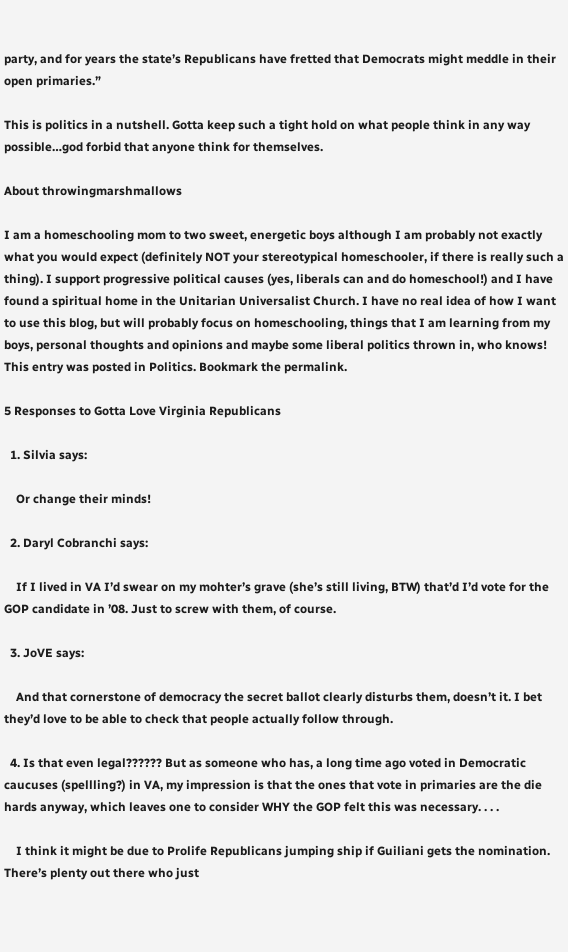party, and for years the state’s Republicans have fretted that Democrats might meddle in their open primaries.”

This is politics in a nutshell. Gotta keep such a tight hold on what people think in any way possible…god forbid that anyone think for themselves.

About throwingmarshmallows

I am a homeschooling mom to two sweet, energetic boys although I am probably not exactly what you would expect (definitely NOT your stereotypical homeschooler, if there is really such a thing). I support progressive political causes (yes, liberals can and do homeschool!) and I have found a spiritual home in the Unitarian Universalist Church. I have no real idea of how I want to use this blog, but will probably focus on homeschooling, things that I am learning from my boys, personal thoughts and opinions and maybe some liberal politics thrown in, who knows!
This entry was posted in Politics. Bookmark the permalink.

5 Responses to Gotta Love Virginia Republicans

  1. Silvia says:

    Or change their minds!

  2. Daryl Cobranchi says:

    If I lived in VA I’d swear on my mohter’s grave (she’s still living, BTW) that’d I’d vote for the GOP candidate in ’08. Just to screw with them, of course.

  3. JoVE says:

    And that cornerstone of democracy the secret ballot clearly disturbs them, doesn’t it. I bet they’d love to be able to check that people actually follow through.

  4. Is that even legal?????? But as someone who has, a long time ago voted in Democratic caucuses (spellling?) in VA, my impression is that the ones that vote in primaries are the die hards anyway, which leaves one to consider WHY the GOP felt this was necessary. . . .

    I think it might be due to Prolife Republicans jumping ship if Guiliani gets the nomination. There’s plenty out there who just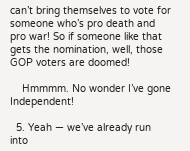can’t bring themselves to vote for someone who’s pro death and pro war! So if someone like that gets the nomination, well, those GOP voters are doomed!

    Hmmmm. No wonder I’ve gone Independent!

  5. Yeah — we’ve already run into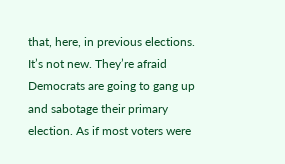that, here, in previous elections. It’s not new. They’re afraid Democrats are going to gang up and sabotage their primary election. As if most voters were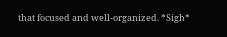that focused and well-organized. *Sigh*